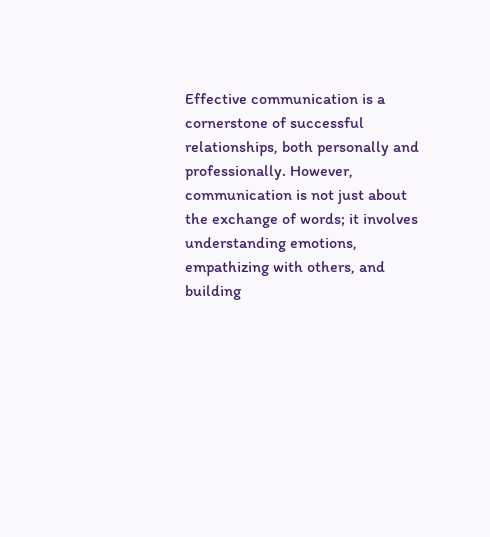Effective communication is a cornerstone of successful relationships, both personally and professionally. However, communication is not just about the exchange of words; it involves understanding emotions, empathizing with others, and building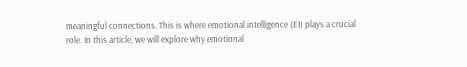meaningful connections. This is where emotional intelligence (EI) plays a crucial role. In this article, we will explore why emotional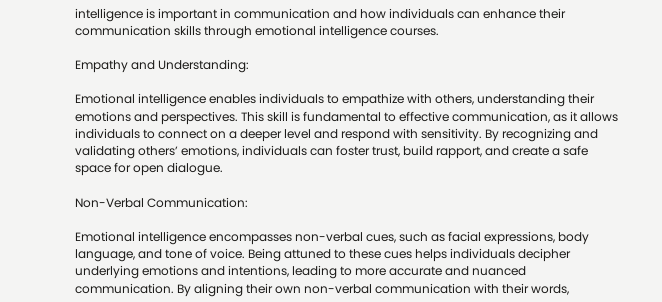intelligence is important in communication and how individuals can enhance their communication skills through emotional intelligence courses.

Empathy and Understanding:

Emotional intelligence enables individuals to empathize with others, understanding their emotions and perspectives. This skill is fundamental to effective communication, as it allows individuals to connect on a deeper level and respond with sensitivity. By recognizing and validating others’ emotions, individuals can foster trust, build rapport, and create a safe space for open dialogue.

Non-Verbal Communication:

Emotional intelligence encompasses non-verbal cues, such as facial expressions, body language, and tone of voice. Being attuned to these cues helps individuals decipher underlying emotions and intentions, leading to more accurate and nuanced communication. By aligning their own non-verbal communication with their words,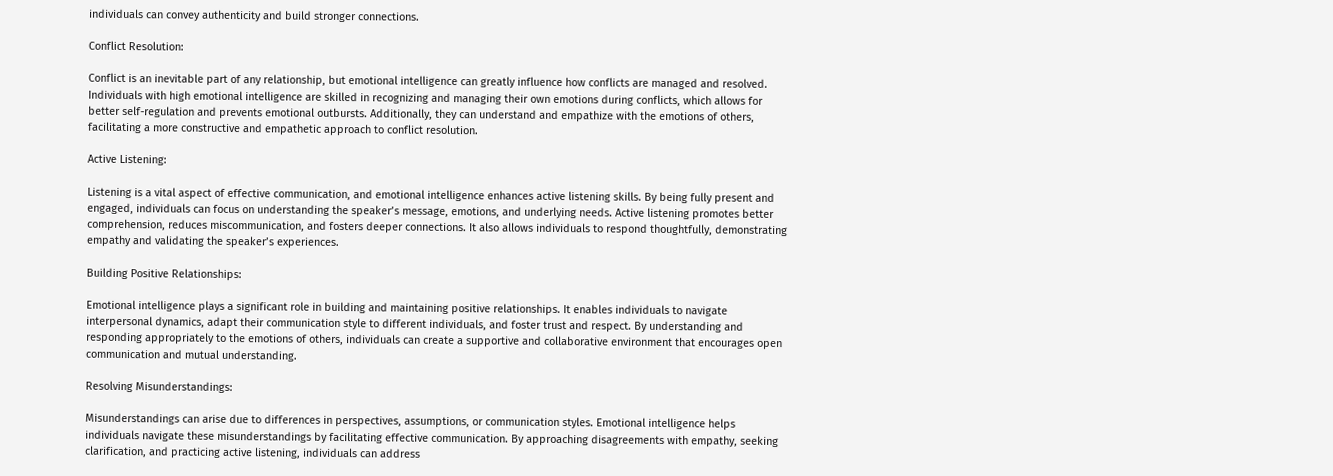individuals can convey authenticity and build stronger connections.

Conflict Resolution:

Conflict is an inevitable part of any relationship, but emotional intelligence can greatly influence how conflicts are managed and resolved. Individuals with high emotional intelligence are skilled in recognizing and managing their own emotions during conflicts, which allows for better self-regulation and prevents emotional outbursts. Additionally, they can understand and empathize with the emotions of others, facilitating a more constructive and empathetic approach to conflict resolution.

Active Listening:

Listening is a vital aspect of effective communication, and emotional intelligence enhances active listening skills. By being fully present and engaged, individuals can focus on understanding the speaker’s message, emotions, and underlying needs. Active listening promotes better comprehension, reduces miscommunication, and fosters deeper connections. It also allows individuals to respond thoughtfully, demonstrating empathy and validating the speaker’s experiences.

Building Positive Relationships:

Emotional intelligence plays a significant role in building and maintaining positive relationships. It enables individuals to navigate interpersonal dynamics, adapt their communication style to different individuals, and foster trust and respect. By understanding and responding appropriately to the emotions of others, individuals can create a supportive and collaborative environment that encourages open communication and mutual understanding.

Resolving Misunderstandings:

Misunderstandings can arise due to differences in perspectives, assumptions, or communication styles. Emotional intelligence helps individuals navigate these misunderstandings by facilitating effective communication. By approaching disagreements with empathy, seeking clarification, and practicing active listening, individuals can address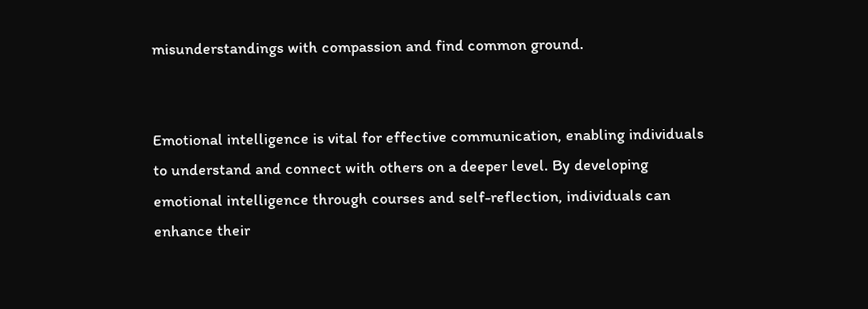misunderstandings with compassion and find common ground.


Emotional intelligence is vital for effective communication, enabling individuals to understand and connect with others on a deeper level. By developing emotional intelligence through courses and self-reflection, individuals can enhance their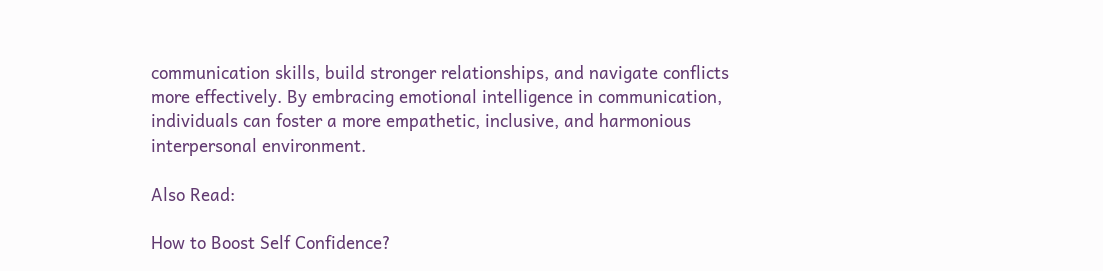communication skills, build stronger relationships, and navigate conflicts more effectively. By embracing emotional intelligence in communication, individuals can foster a more empathetic, inclusive, and harmonious interpersonal environment.

Also Read:

How to Boost Self Confidence?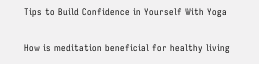Tips to Build Confidence in Yourself With Yoga

How is meditation beneficial for healthy living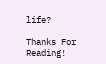life?

Thanks For Reading!